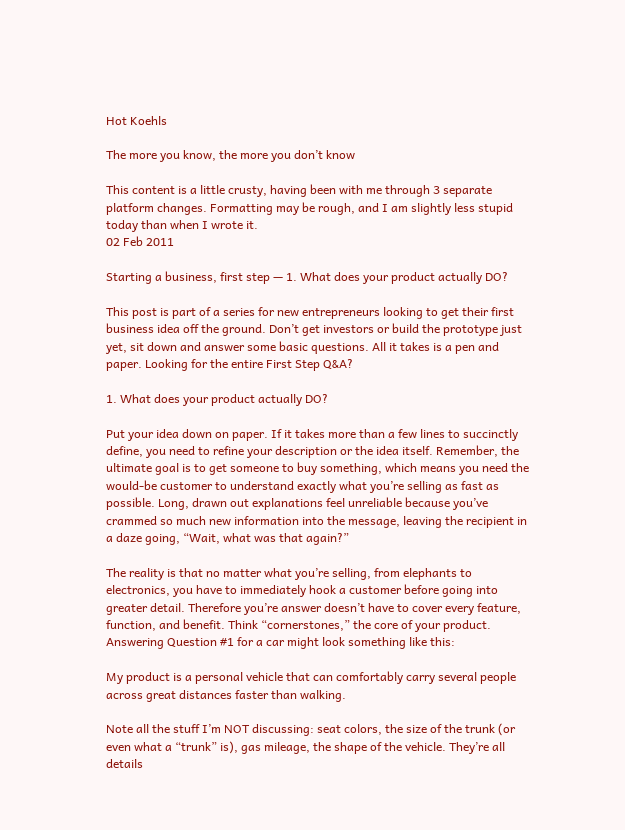Hot Koehls

The more you know, the more you don’t know

This content is a little crusty, having been with me through 3 separate platform changes. Formatting may be rough, and I am slightly less stupid today than when I wrote it.
02 Feb 2011

Starting a business, first step — 1. What does your product actually DO?

This post is part of a series for new entrepreneurs looking to get their first business idea off the ground. Don’t get investors or build the prototype just yet, sit down and answer some basic questions. All it takes is a pen and paper. Looking for the entire First Step Q&A?

1. What does your product actually DO?

Put your idea down on paper. If it takes more than a few lines to succinctly define, you need to refine your description or the idea itself. Remember, the ultimate goal is to get someone to buy something, which means you need the would-be customer to understand exactly what you’re selling as fast as possible. Long, drawn out explanations feel unreliable because you’ve crammed so much new information into the message, leaving the recipient in a daze going, “Wait, what was that again?”

The reality is that no matter what you’re selling, from elephants to electronics, you have to immediately hook a customer before going into greater detail. Therefore you’re answer doesn’t have to cover every feature, function, and benefit. Think “cornerstones,” the core of your product. Answering Question #1 for a car might look something like this:

My product is a personal vehicle that can comfortably carry several people across great distances faster than walking.

Note all the stuff I’m NOT discussing: seat colors, the size of the trunk (or even what a “trunk” is), gas mileage, the shape of the vehicle. They’re all details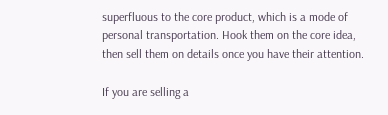superfluous to the core product, which is a mode of personal transportation. Hook them on the core idea, then sell them on details once you have their attention.

If you are selling a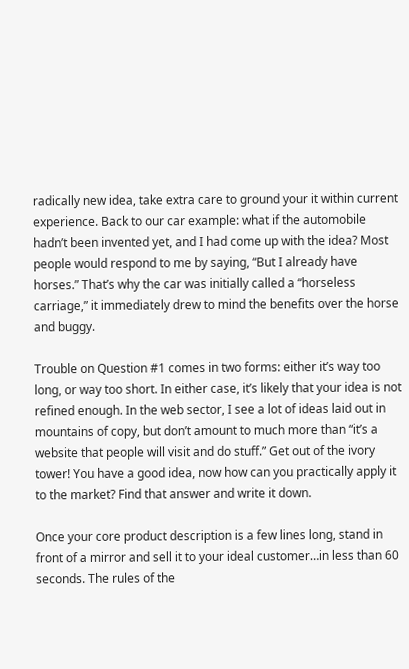radically new idea, take extra care to ground your it within current experience. Back to our car example: what if the automobile hadn’t been invented yet, and I had come up with the idea? Most people would respond to me by saying, “But I already have horses.” That’s why the car was initially called a “horseless carriage,” it immediately drew to mind the benefits over the horse and buggy.

Trouble on Question #1 comes in two forms: either it’s way too long, or way too short. In either case, it’s likely that your idea is not refined enough. In the web sector, I see a lot of ideas laid out in mountains of copy, but don’t amount to much more than “it’s a website that people will visit and do stuff.” Get out of the ivory tower! You have a good idea, now how can you practically apply it to the market? Find that answer and write it down.

Once your core product description is a few lines long, stand in front of a mirror and sell it to your ideal customer…in less than 60 seconds. The rules of the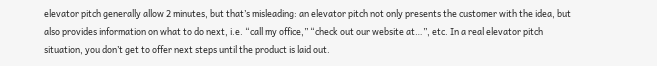elevator pitch generally allow 2 minutes, but that’s misleading: an elevator pitch not only presents the customer with the idea, but also provides information on what to do next, i.e. “call my office,” “check out our website at…”, etc. In a real elevator pitch situation, you don’t get to offer next steps until the product is laid out.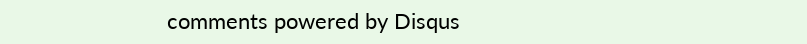comments powered by Disqus